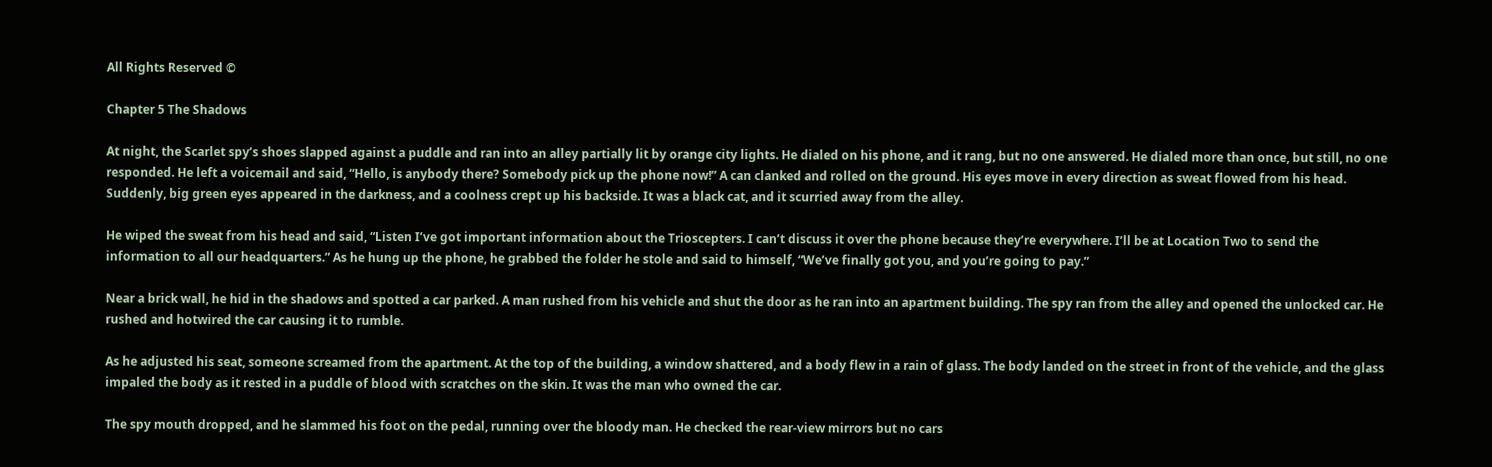All Rights Reserved ©

Chapter 5 The Shadows

At night, the Scarlet spy’s shoes slapped against a puddle and ran into an alley partially lit by orange city lights. He dialed on his phone, and it rang, but no one answered. He dialed more than once, but still, no one responded. He left a voicemail and said, “Hello, is anybody there? Somebody pick up the phone now!” A can clanked and rolled on the ground. His eyes move in every direction as sweat flowed from his head. Suddenly, big green eyes appeared in the darkness, and a coolness crept up his backside. It was a black cat, and it scurried away from the alley.

He wiped the sweat from his head and said, “Listen I’ve got important information about the Trioscepters. I can’t discuss it over the phone because they’re everywhere. I’ll be at Location Two to send the information to all our headquarters.” As he hung up the phone, he grabbed the folder he stole and said to himself, “We’ve finally got you, and you’re going to pay.”

Near a brick wall, he hid in the shadows and spotted a car parked. A man rushed from his vehicle and shut the door as he ran into an apartment building. The spy ran from the alley and opened the unlocked car. He rushed and hotwired the car causing it to rumble.

As he adjusted his seat, someone screamed from the apartment. At the top of the building, a window shattered, and a body flew in a rain of glass. The body landed on the street in front of the vehicle, and the glass impaled the body as it rested in a puddle of blood with scratches on the skin. It was the man who owned the car.

The spy mouth dropped, and he slammed his foot on the pedal, running over the bloody man. He checked the rear-view mirrors but no cars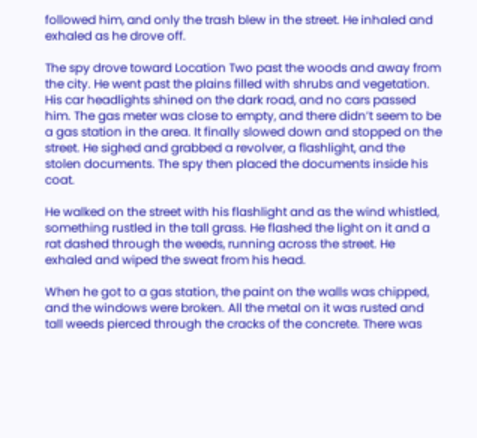followed him, and only the trash blew in the street. He inhaled and exhaled as he drove off.

The spy drove toward Location Two past the woods and away from the city. He went past the plains filled with shrubs and vegetation. His car headlights shined on the dark road, and no cars passed him. The gas meter was close to empty, and there didn’t seem to be a gas station in the area. It finally slowed down and stopped on the street. He sighed and grabbed a revolver, a flashlight, and the stolen documents. The spy then placed the documents inside his coat.

He walked on the street with his flashlight and as the wind whistled, something rustled in the tall grass. He flashed the light on it and a rat dashed through the weeds, running across the street. He exhaled and wiped the sweat from his head.

When he got to a gas station, the paint on the walls was chipped, and the windows were broken. All the metal on it was rusted and tall weeds pierced through the cracks of the concrete. There was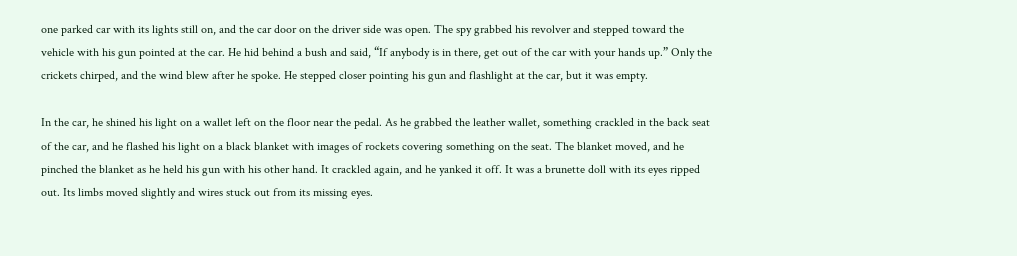one parked car with its lights still on, and the car door on the driver side was open. The spy grabbed his revolver and stepped toward the vehicle with his gun pointed at the car. He hid behind a bush and said, “If anybody is in there, get out of the car with your hands up.” Only the crickets chirped, and the wind blew after he spoke. He stepped closer pointing his gun and flashlight at the car, but it was empty.

In the car, he shined his light on a wallet left on the floor near the pedal. As he grabbed the leather wallet, something crackled in the back seat of the car, and he flashed his light on a black blanket with images of rockets covering something on the seat. The blanket moved, and he pinched the blanket as he held his gun with his other hand. It crackled again, and he yanked it off. It was a brunette doll with its eyes ripped out. Its limbs moved slightly and wires stuck out from its missing eyes.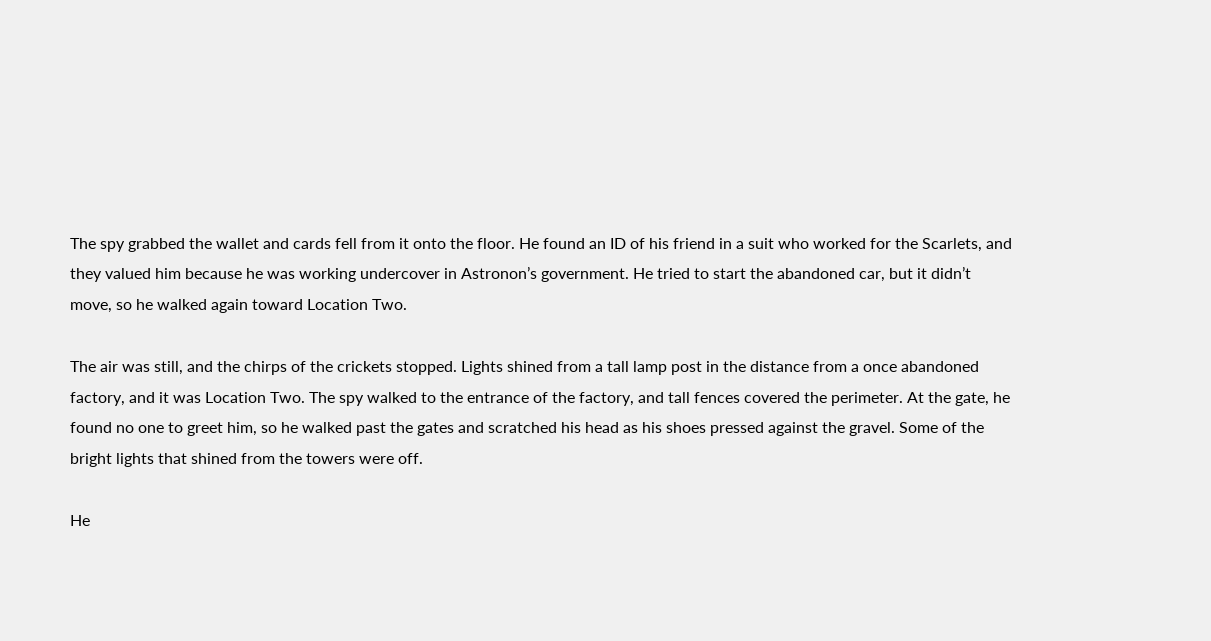The spy grabbed the wallet and cards fell from it onto the floor. He found an ID of his friend in a suit who worked for the Scarlets, and they valued him because he was working undercover in Astronon’s government. He tried to start the abandoned car, but it didn’t move, so he walked again toward Location Two.

The air was still, and the chirps of the crickets stopped. Lights shined from a tall lamp post in the distance from a once abandoned factory, and it was Location Two. The spy walked to the entrance of the factory, and tall fences covered the perimeter. At the gate, he found no one to greet him, so he walked past the gates and scratched his head as his shoes pressed against the gravel. Some of the bright lights that shined from the towers were off.

He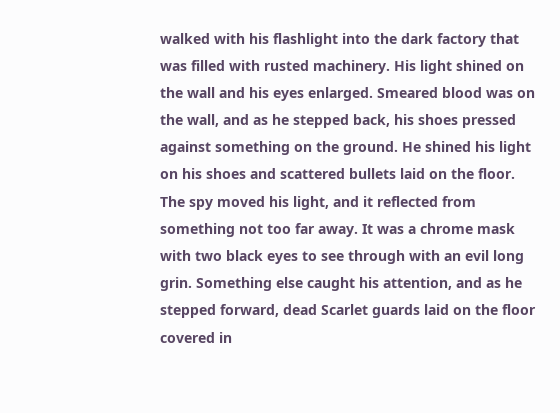walked with his flashlight into the dark factory that was filled with rusted machinery. His light shined on the wall and his eyes enlarged. Smeared blood was on the wall, and as he stepped back, his shoes pressed against something on the ground. He shined his light on his shoes and scattered bullets laid on the floor. The spy moved his light, and it reflected from something not too far away. It was a chrome mask with two black eyes to see through with an evil long grin. Something else caught his attention, and as he stepped forward, dead Scarlet guards laid on the floor covered in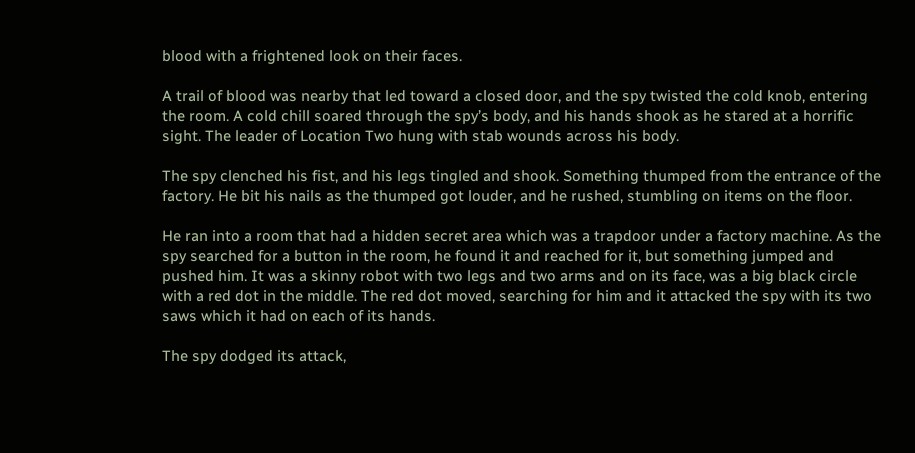blood with a frightened look on their faces.

A trail of blood was nearby that led toward a closed door, and the spy twisted the cold knob, entering the room. A cold chill soared through the spy’s body, and his hands shook as he stared at a horrific sight. The leader of Location Two hung with stab wounds across his body.

The spy clenched his fist, and his legs tingled and shook. Something thumped from the entrance of the factory. He bit his nails as the thumped got louder, and he rushed, stumbling on items on the floor.

He ran into a room that had a hidden secret area which was a trapdoor under a factory machine. As the spy searched for a button in the room, he found it and reached for it, but something jumped and pushed him. It was a skinny robot with two legs and two arms and on its face, was a big black circle with a red dot in the middle. The red dot moved, searching for him and it attacked the spy with its two saws which it had on each of its hands.

The spy dodged its attack,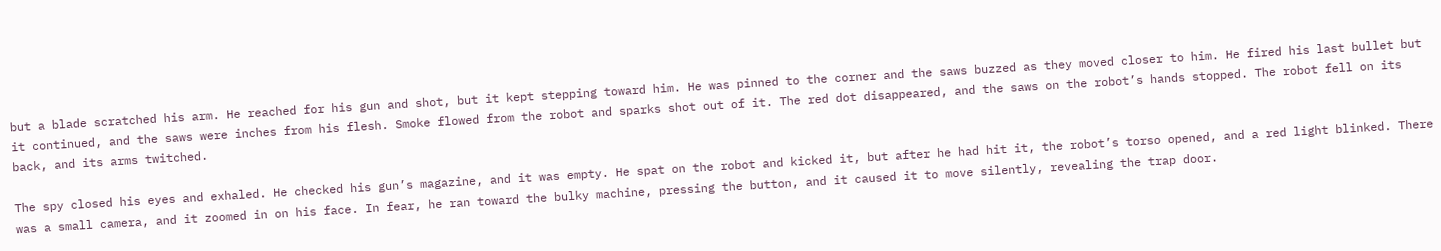but a blade scratched his arm. He reached for his gun and shot, but it kept stepping toward him. He was pinned to the corner and the saws buzzed as they moved closer to him. He fired his last bullet but it continued, and the saws were inches from his flesh. Smoke flowed from the robot and sparks shot out of it. The red dot disappeared, and the saws on the robot’s hands stopped. The robot fell on its back, and its arms twitched.

The spy closed his eyes and exhaled. He checked his gun’s magazine, and it was empty. He spat on the robot and kicked it, but after he had hit it, the robot’s torso opened, and a red light blinked. There was a small camera, and it zoomed in on his face. In fear, he ran toward the bulky machine, pressing the button, and it caused it to move silently, revealing the trap door.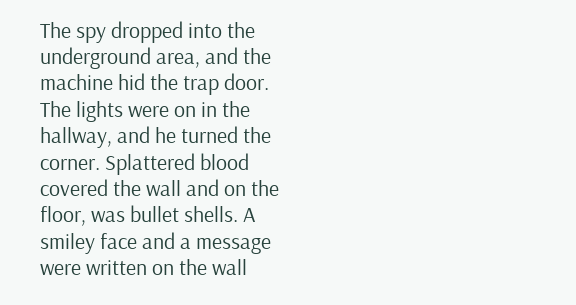The spy dropped into the underground area, and the machine hid the trap door. The lights were on in the hallway, and he turned the corner. Splattered blood covered the wall and on the floor, was bullet shells. A smiley face and a message were written on the wall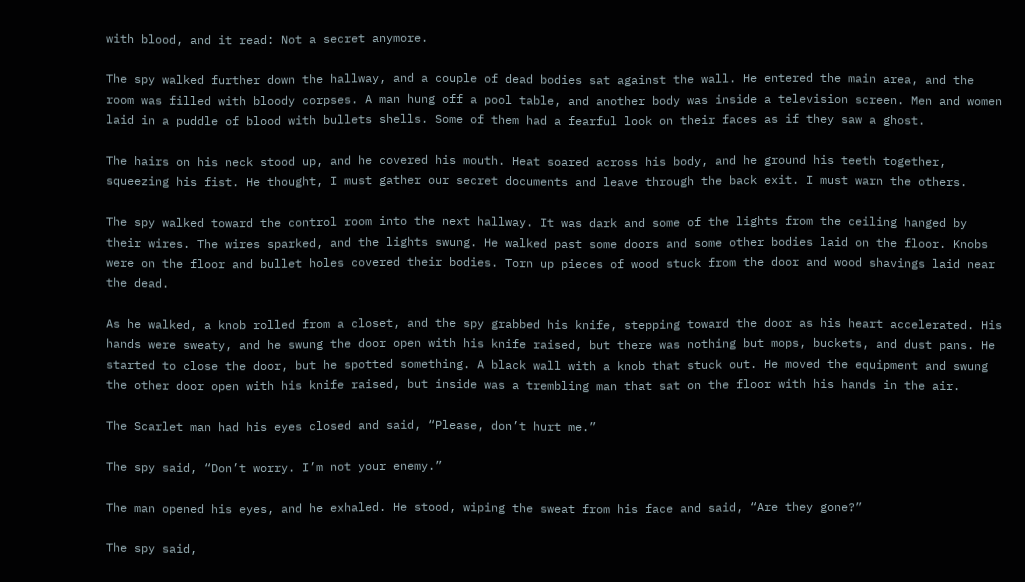with blood, and it read: Not a secret anymore.

The spy walked further down the hallway, and a couple of dead bodies sat against the wall. He entered the main area, and the room was filled with bloody corpses. A man hung off a pool table, and another body was inside a television screen. Men and women laid in a puddle of blood with bullets shells. Some of them had a fearful look on their faces as if they saw a ghost.

The hairs on his neck stood up, and he covered his mouth. Heat soared across his body, and he ground his teeth together, squeezing his fist. He thought, I must gather our secret documents and leave through the back exit. I must warn the others.

The spy walked toward the control room into the next hallway. It was dark and some of the lights from the ceiling hanged by their wires. The wires sparked, and the lights swung. He walked past some doors and some other bodies laid on the floor. Knobs were on the floor and bullet holes covered their bodies. Torn up pieces of wood stuck from the door and wood shavings laid near the dead.

As he walked, a knob rolled from a closet, and the spy grabbed his knife, stepping toward the door as his heart accelerated. His hands were sweaty, and he swung the door open with his knife raised, but there was nothing but mops, buckets, and dust pans. He started to close the door, but he spotted something. A black wall with a knob that stuck out. He moved the equipment and swung the other door open with his knife raised, but inside was a trembling man that sat on the floor with his hands in the air.

The Scarlet man had his eyes closed and said, “Please, don’t hurt me.”

The spy said, “Don’t worry. I’m not your enemy.”

The man opened his eyes, and he exhaled. He stood, wiping the sweat from his face and said, “Are they gone?”

The spy said,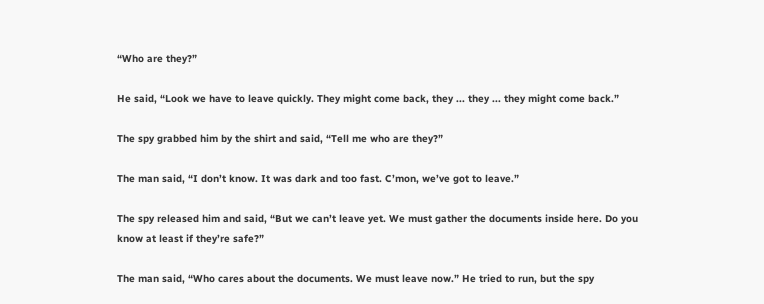“Who are they?”

He said, “Look we have to leave quickly. They might come back, they ... they ... they might come back.”

The spy grabbed him by the shirt and said, “Tell me who are they?”

The man said, “I don’t know. It was dark and too fast. C’mon, we’ve got to leave.”

The spy released him and said, “But we can’t leave yet. We must gather the documents inside here. Do you know at least if they’re safe?”

The man said, “Who cares about the documents. We must leave now.” He tried to run, but the spy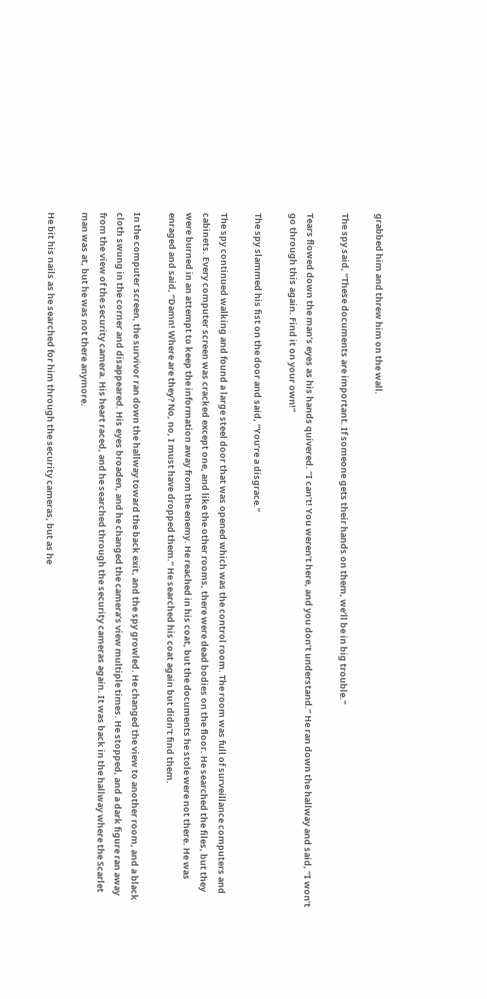grabbed him and threw him on the wall.

The spy said, “These documents are important. If someone gets their hands on them, we’ll be in big trouble.”

Tears flowed down the man’s eyes as his hands quivered. “I can’t! You weren’t here, and you don’t understand.” He ran down the hallway and said, “I won’t go through this again. Find it on your own!”

The spy slammed his fist on the door and said, “You’re a disgrace.”

The spy continued walking and found a large steel door that was opened which was the control room. The room was full of surveillance computers and cabinets. Every computer screen was cracked except one, and like the other rooms, there were dead bodies on the floor. He searched the files, but they were burned in an attempt to keep the information away from the enemy. He reached in his coat, but the documents he stole were not there. He was enraged and said, “Damn! Where are they? No, no, I must have dropped them.” He searched his coat again but didn’t find them.

In the computer screen, the survivor ran down the hallway toward the back exit, and the spy growled. He changed the view to another room, and a black cloth swung in the corner and disappeared. His eyes broaden, and he changed the camera’s view multiple times. He stopped, and a dark figure ran away from the view of the security camera. His heart raced, and he searched through the security cameras again. It was back in the hallway where the Scarlet man was at, but he was not there anymore.

He bit his nails as he searched for him through the security cameras, but as he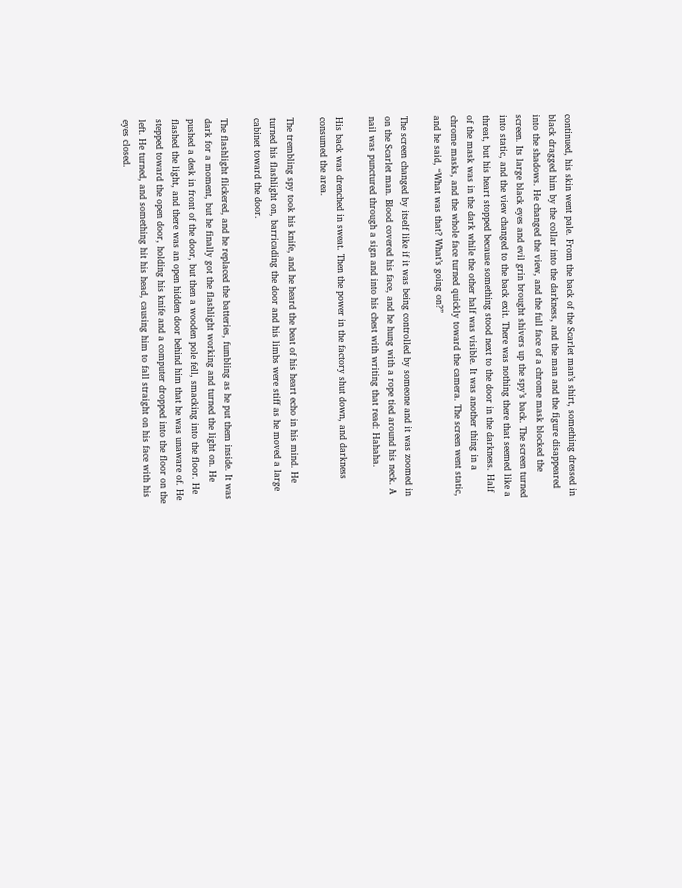continued, his skin went pale. From the back of the Scarlet man’s shirt, something dressed in black dragged him by the collar into the darkness, and the man and the figure disappeared into the shadows. He changed the view, and the full face of a chrome mask blocked the screen. Its large black eyes and evil grin brought shivers up the spy’s back. The screen turned into static, and the view changed to the back exit. There was nothing there that seemed like a threat, but his heart stopped because something stood next to the door in the darkness. Half of the mask was in the dark while the other half was visible. It was another thing in a chrome masks, and the whole face turned quickly toward the camera. The screen went static, and he said, “What was that? What’s going on?”

The screen changed by itself like if it was being controlled by someone and it was zoomed in on the Scarlet man. Blood covered his face, and he hung with a rope tied around his neck. A nail was punctured through a sign and into his chest with writing that read: Hahaha.

His back was drenched in sweat. Then the power in the factory shut down, and darkness consumed the area.

The trembling spy took his knife, and he heard the beat of his heart echo in his mind. He turned his flashlight on, barricading the door and his limbs were stiff as he moved a large cabinet toward the door.

The flashlight flickered, and he replaced the batteries, fumbling as he put them inside. It was dark for a moment, but he finally got the flashlight working and turned the light on. He pushed a desk in front of the door, but then a wooden pole fell, smacking into the floor. He flashed the light, and there was an open hidden door behind him that he was unaware of. He stepped toward the open door, holding his knife and a computer dropped into the floor on the left. He turned, and something hit his head, causing him to fall straight on his face with his eyes closed.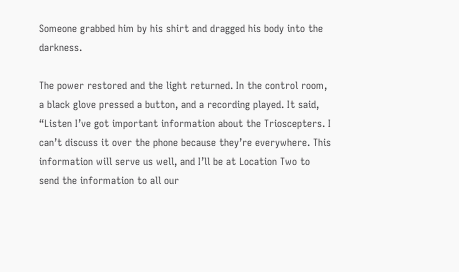Someone grabbed him by his shirt and dragged his body into the darkness.

The power restored and the light returned. In the control room, a black glove pressed a button, and a recording played. It said, “Listen I’ve got important information about the Trioscepters. I can’t discuss it over the phone because they’re everywhere. This information will serve us well, and I’ll be at Location Two to send the information to all our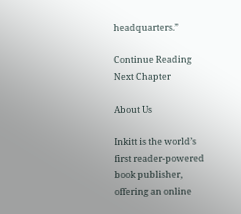headquarters.”

Continue Reading Next Chapter

About Us

Inkitt is the world’s first reader-powered book publisher, offering an online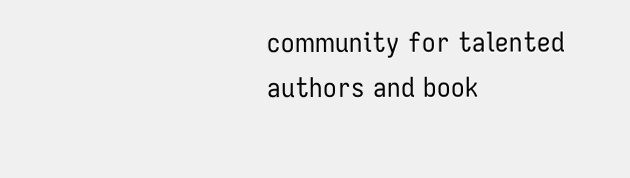community for talented authors and book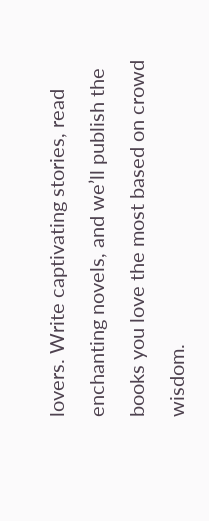lovers. Write captivating stories, read enchanting novels, and we’ll publish the books you love the most based on crowd wisdom.